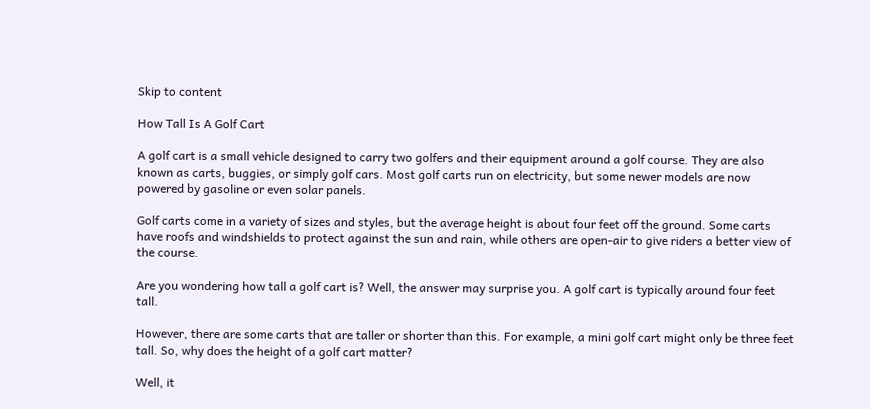Skip to content

How Tall Is A Golf Cart

A golf cart is a small vehicle designed to carry two golfers and their equipment around a golf course. They are also known as carts, buggies, or simply golf cars. Most golf carts run on electricity, but some newer models are now powered by gasoline or even solar panels.

Golf carts come in a variety of sizes and styles, but the average height is about four feet off the ground. Some carts have roofs and windshields to protect against the sun and rain, while others are open-air to give riders a better view of the course.

Are you wondering how tall a golf cart is? Well, the answer may surprise you. A golf cart is typically around four feet tall.

However, there are some carts that are taller or shorter than this. For example, a mini golf cart might only be three feet tall. So, why does the height of a golf cart matter?

Well, it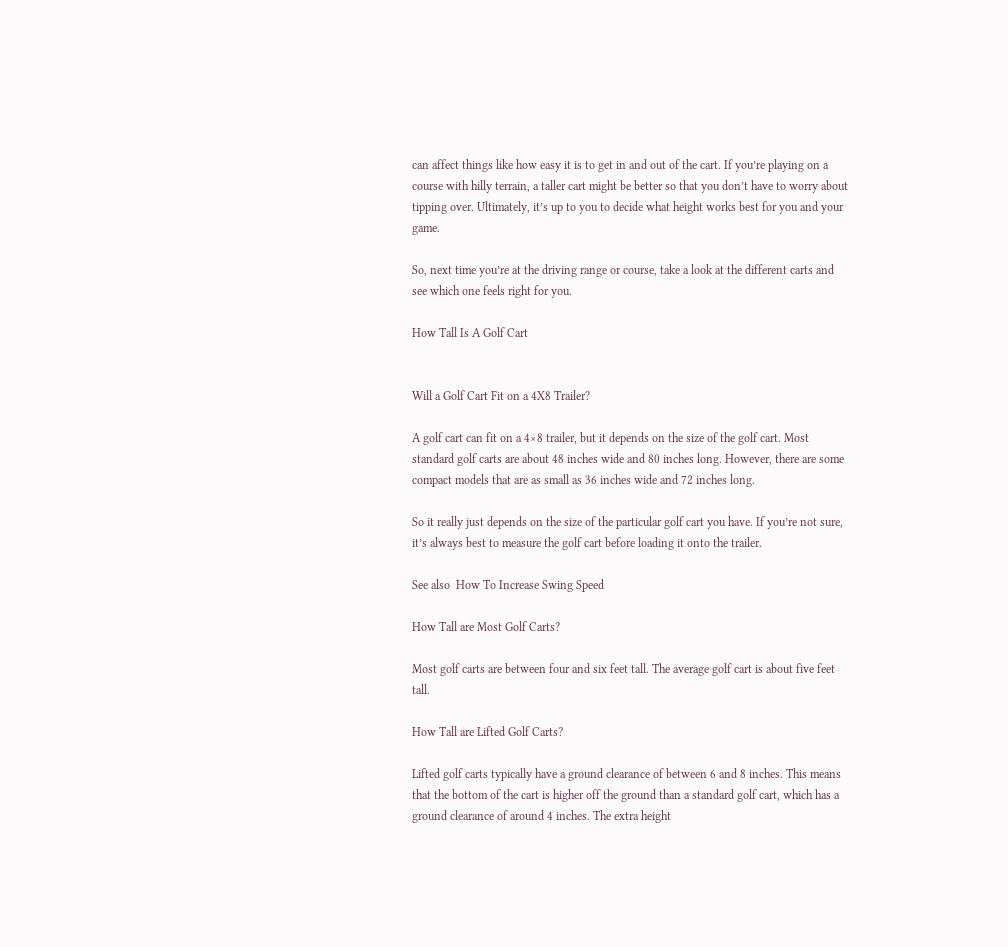can affect things like how easy it is to get in and out of the cart. If you’re playing on a course with hilly terrain, a taller cart might be better so that you don’t have to worry about tipping over. Ultimately, it’s up to you to decide what height works best for you and your game.

So, next time you’re at the driving range or course, take a look at the different carts and see which one feels right for you.

How Tall Is A Golf Cart


Will a Golf Cart Fit on a 4X8 Trailer?

A golf cart can fit on a 4×8 trailer, but it depends on the size of the golf cart. Most standard golf carts are about 48 inches wide and 80 inches long. However, there are some compact models that are as small as 36 inches wide and 72 inches long.

So it really just depends on the size of the particular golf cart you have. If you’re not sure, it’s always best to measure the golf cart before loading it onto the trailer.

See also  How To Increase Swing Speed

How Tall are Most Golf Carts?

Most golf carts are between four and six feet tall. The average golf cart is about five feet tall.

How Tall are Lifted Golf Carts?

Lifted golf carts typically have a ground clearance of between 6 and 8 inches. This means that the bottom of the cart is higher off the ground than a standard golf cart, which has a ground clearance of around 4 inches. The extra height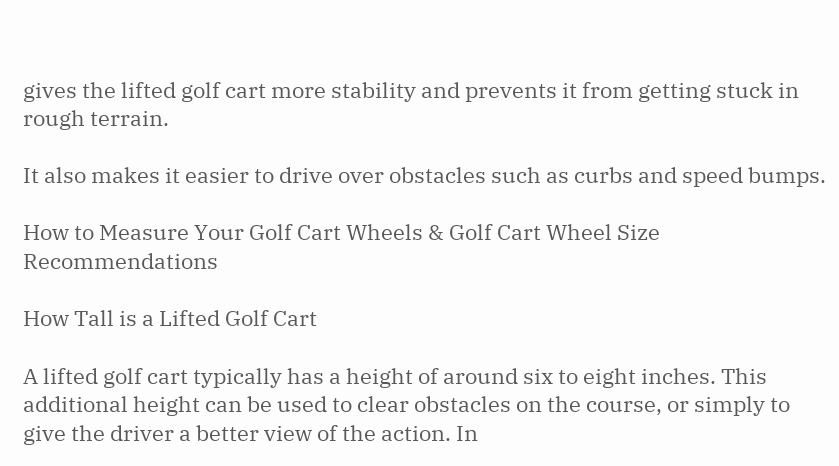gives the lifted golf cart more stability and prevents it from getting stuck in rough terrain.

It also makes it easier to drive over obstacles such as curbs and speed bumps.

How to Measure Your Golf Cart Wheels & Golf Cart Wheel Size Recommendations

How Tall is a Lifted Golf Cart

A lifted golf cart typically has a height of around six to eight inches. This additional height can be used to clear obstacles on the course, or simply to give the driver a better view of the action. In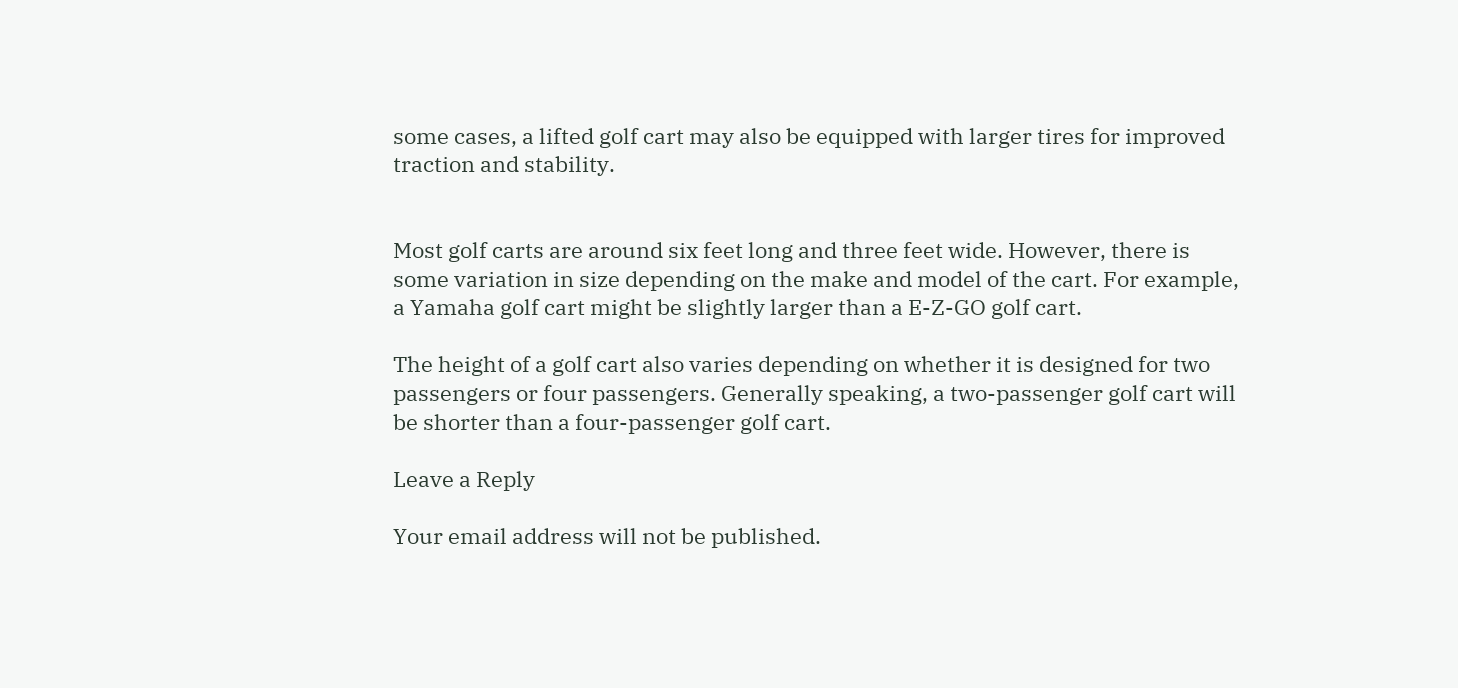some cases, a lifted golf cart may also be equipped with larger tires for improved traction and stability.


Most golf carts are around six feet long and three feet wide. However, there is some variation in size depending on the make and model of the cart. For example, a Yamaha golf cart might be slightly larger than a E-Z-GO golf cart.

The height of a golf cart also varies depending on whether it is designed for two passengers or four passengers. Generally speaking, a two-passenger golf cart will be shorter than a four-passenger golf cart.

Leave a Reply

Your email address will not be published.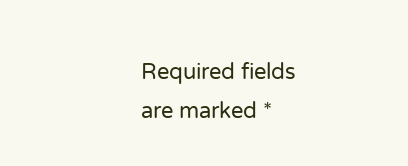Required fields are marked *